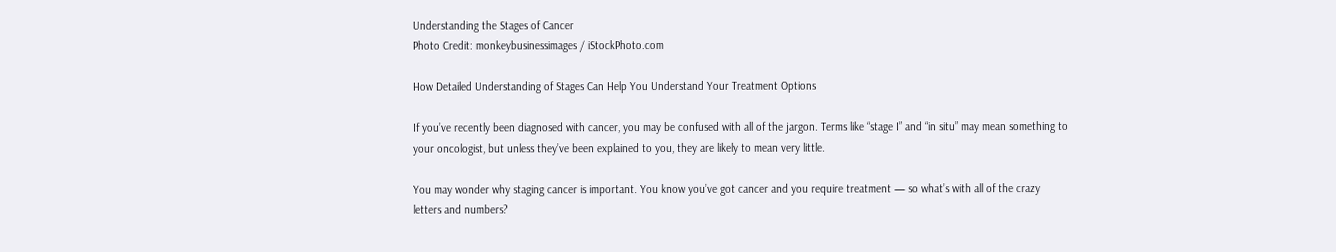Understanding the Stages of Cancer
Photo Credit: monkeybusinessimages / iStockPhoto.com

How Detailed Understanding of Stages Can Help You Understand Your Treatment Options

If you’ve recently been diagnosed with cancer, you may be confused with all of the jargon. Terms like “stage I” and “in situ” may mean something to your oncologist, but unless they’ve been explained to you, they are likely to mean very little.

You may wonder why staging cancer is important. You know you’ve got cancer and you require treatment — so what’s with all of the crazy letters and numbers?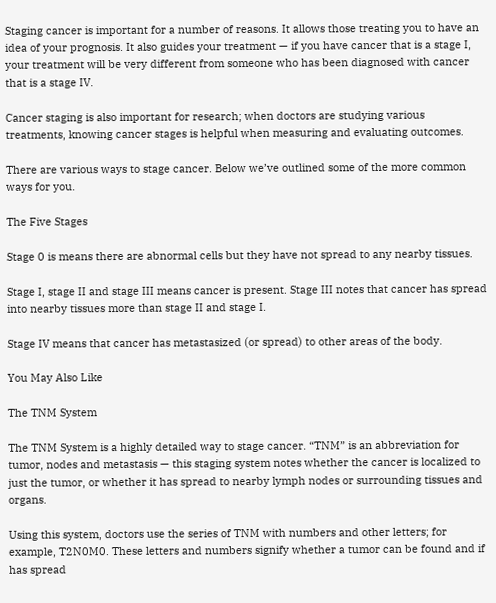Staging cancer is important for a number of reasons. It allows those treating you to have an idea of your prognosis. It also guides your treatment — if you have cancer that is a stage I, your treatment will be very different from someone who has been diagnosed with cancer that is a stage IV.

Cancer staging is also important for research; when doctors are studying various treatments, knowing cancer stages is helpful when measuring and evaluating outcomes.

There are various ways to stage cancer. Below we’ve outlined some of the more common ways for you.

The Five Stages

Stage 0 is means there are abnormal cells but they have not spread to any nearby tissues.

Stage I, stage II and stage III means cancer is present. Stage III notes that cancer has spread into nearby tissues more than stage II and stage I.

Stage IV means that cancer has metastasized (or spread) to other areas of the body.

You May Also Like

The TNM System

The TNM System is a highly detailed way to stage cancer. “TNM” is an abbreviation for tumor, nodes and metastasis — this staging system notes whether the cancer is localized to just the tumor, or whether it has spread to nearby lymph nodes or surrounding tissues and organs.

Using this system, doctors use the series of TNM with numbers and other letters; for example, T2N0M0. These letters and numbers signify whether a tumor can be found and if has spread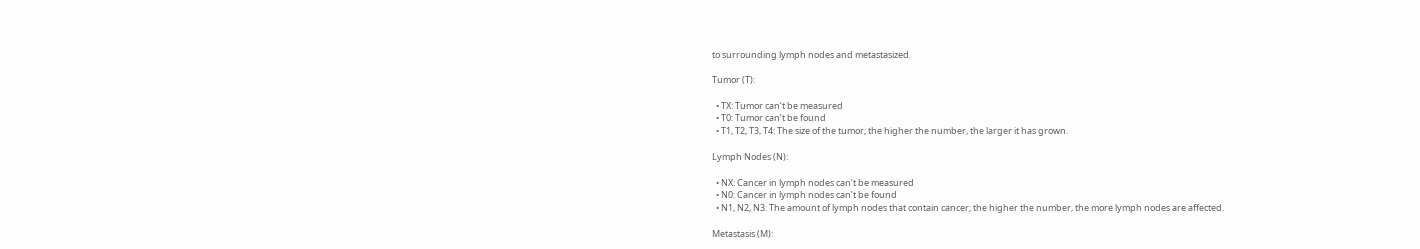to surrounding lymph nodes and metastasized.

Tumor (T):

  • TX: Tumor can’t be measured
  • T0: Tumor can’t be found
  • T1, T2, T3, T4: The size of the tumor; the higher the number, the larger it has grown.

Lymph Nodes (N):

  • NX: Cancer in lymph nodes can’t be measured
  • N0: Cancer in lymph nodes can’t be found
  • N1, N2, N3: The amount of lymph nodes that contain cancer; the higher the number, the more lymph nodes are affected.

Metastasis (M):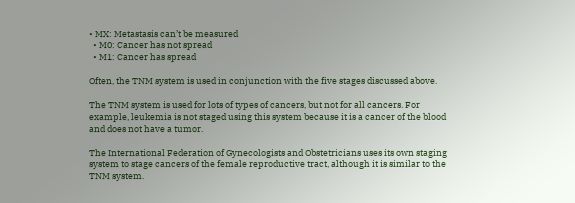• MX: Metastasis can’t be measured
  • M0: Cancer has not spread
  • M1: Cancer has spread

Often, the TNM system is used in conjunction with the five stages discussed above.

The TNM system is used for lots of types of cancers, but not for all cancers. For example, leukemia is not staged using this system because it is a cancer of the blood and does not have a tumor.

The International Federation of Gynecologists and Obstetricians uses its own staging system to stage cancers of the female reproductive tract, although it is similar to the TNM system.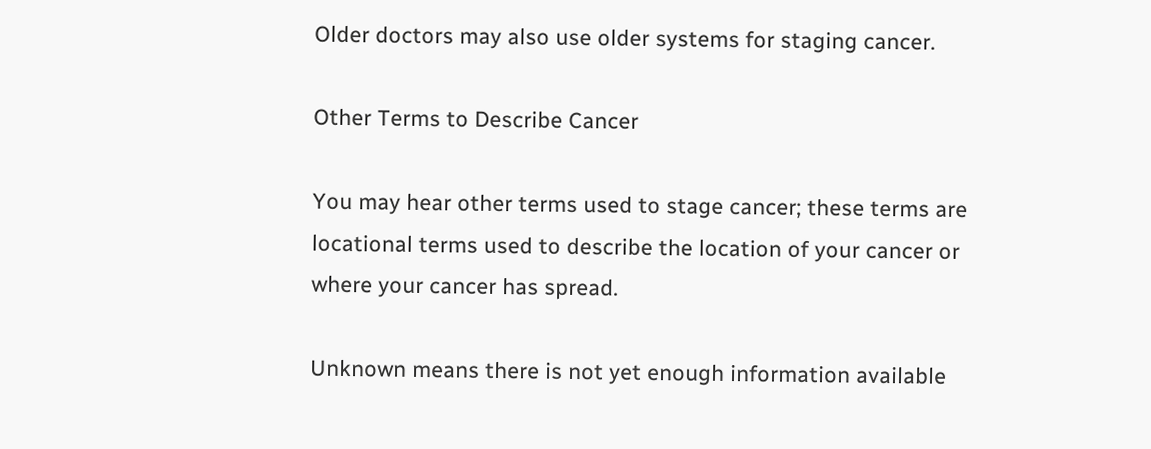Older doctors may also use older systems for staging cancer.

Other Terms to Describe Cancer

You may hear other terms used to stage cancer; these terms are locational terms used to describe the location of your cancer or where your cancer has spread.

Unknown means there is not yet enough information available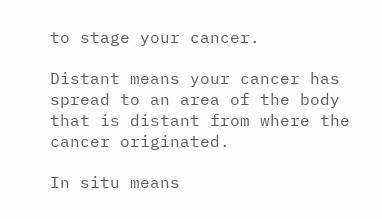to stage your cancer.

Distant means your cancer has spread to an area of the body that is distant from where the cancer originated.

In situ means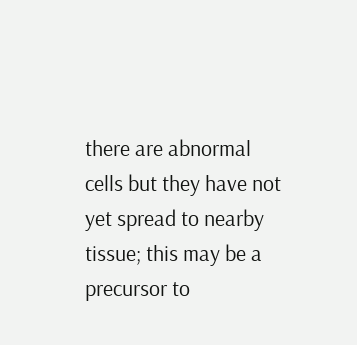there are abnormal cells but they have not yet spread to nearby tissue; this may be a precursor to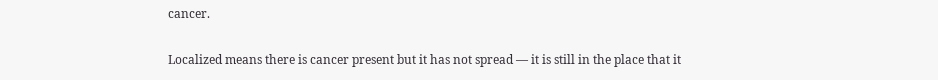cancer.

Localized means there is cancer present but it has not spread — it is still in the place that it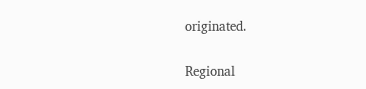originated.

Regional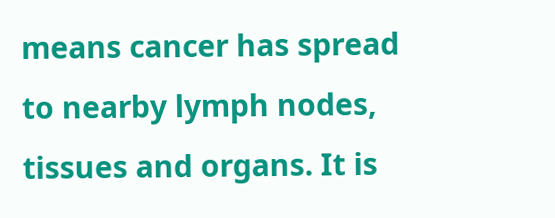means cancer has spread to nearby lymph nodes, tissues and organs. It is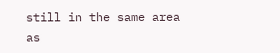still in the same area as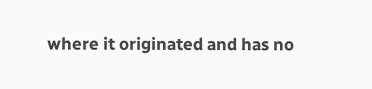where it originated and has no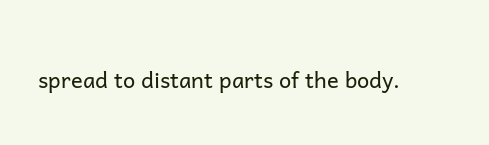spread to distant parts of the body.